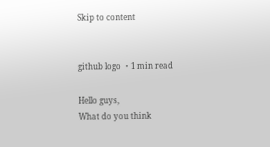Skip to content


github logo ・1 min read

Hello guys,
What do you think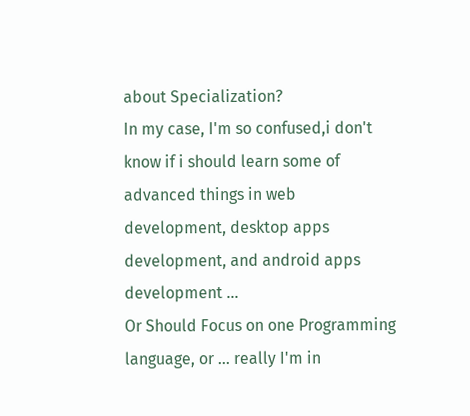about Specialization?
In my case, I'm so confused,i don't know if i should learn some of advanced things in web development, desktop apps development, and android apps development ...
Or Should Focus on one Programming language, or ... really I'm in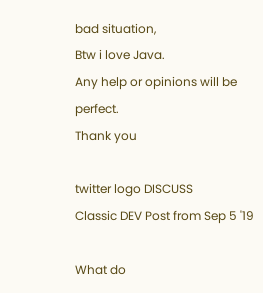bad situation,
Btw i love Java.
Any help or opinions will be perfect.
Thank you

twitter logo DISCUSS
Classic DEV Post from Sep 5 '19

What do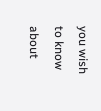you wish to know about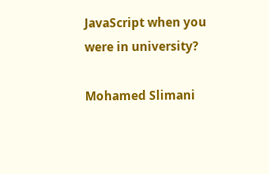JavaScript when you were in university?

Mohamed Slimani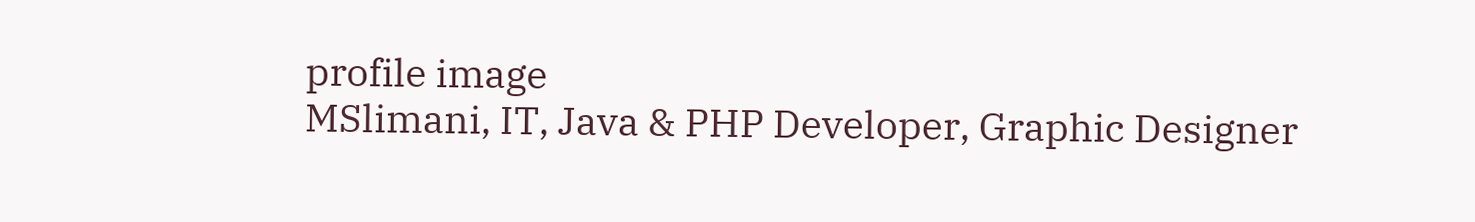profile image
MSlimani, IT, Java & PHP Developer, Graphic Designer